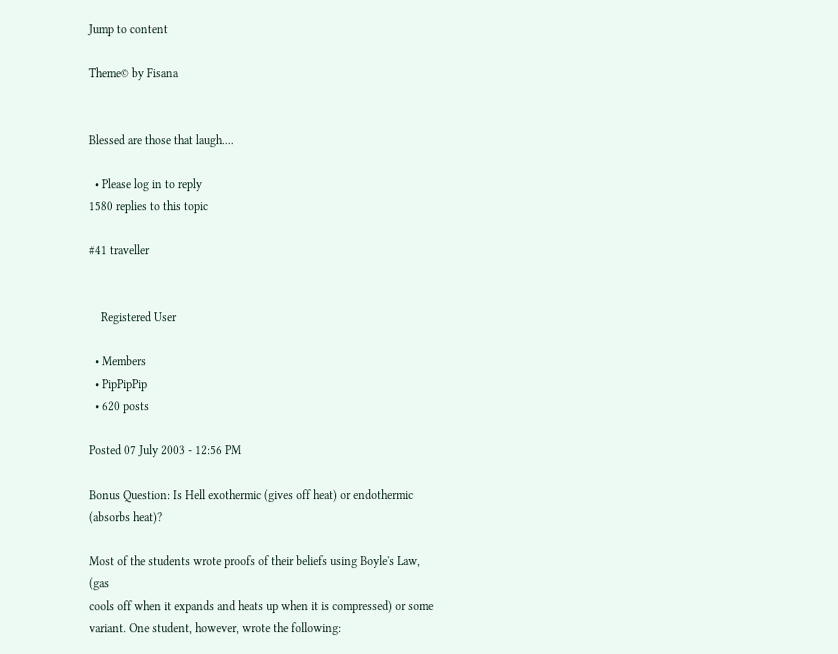Jump to content

Theme© by Fisana


Blessed are those that laugh....

  • Please log in to reply
1580 replies to this topic

#41 traveller


    Registered User

  • Members
  • PipPipPip
  • 620 posts

Posted 07 July 2003 - 12:56 PM

Bonus Question: Is Hell exothermic (gives off heat) or endothermic
(absorbs heat)?

Most of the students wrote proofs of their beliefs using Boyle's Law, (gas
cools off when it expands and heats up when it is compressed) or some
variant. One student, however, wrote the following: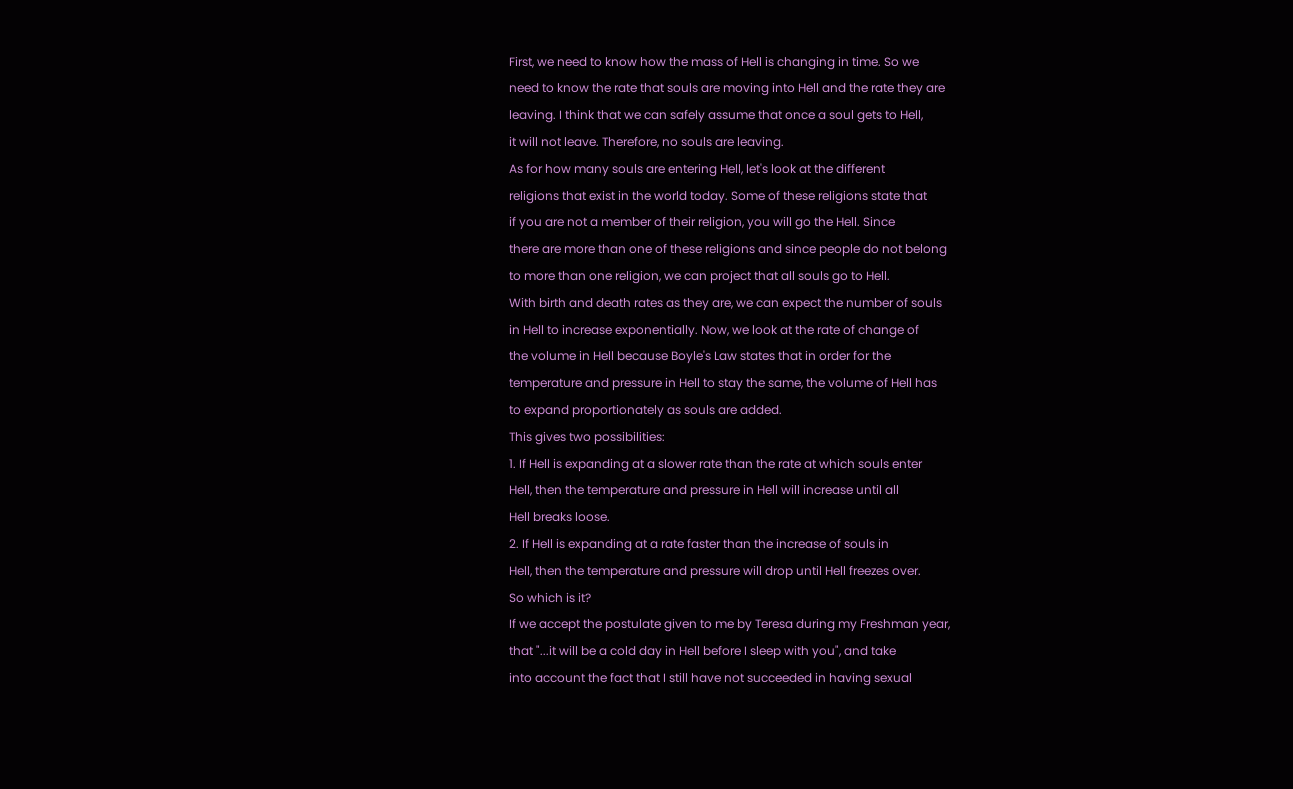First, we need to know how the mass of Hell is changing in time. So we
need to know the rate that souls are moving into Hell and the rate they are
leaving. I think that we can safely assume that once a soul gets to Hell,
it will not leave. Therefore, no souls are leaving.
As for how many souls are entering Hell, let's look at the different
religions that exist in the world today. Some of these religions state that
if you are not a member of their religion, you will go the Hell. Since
there are more than one of these religions and since people do not belong
to more than one religion, we can project that all souls go to Hell.
With birth and death rates as they are, we can expect the number of souls
in Hell to increase exponentially. Now, we look at the rate of change of
the volume in Hell because Boyle's Law states that in order for the
temperature and pressure in Hell to stay the same, the volume of Hell has
to expand proportionately as souls are added.
This gives two possibilities:
1. If Hell is expanding at a slower rate than the rate at which souls enter
Hell, then the temperature and pressure in Hell will increase until all
Hell breaks loose.
2. If Hell is expanding at a rate faster than the increase of souls in
Hell, then the temperature and pressure will drop until Hell freezes over.
So which is it?
If we accept the postulate given to me by Teresa during my Freshman year,
that "...it will be a cold day in Hell before I sleep with you", and take
into account the fact that I still have not succeeded in having sexual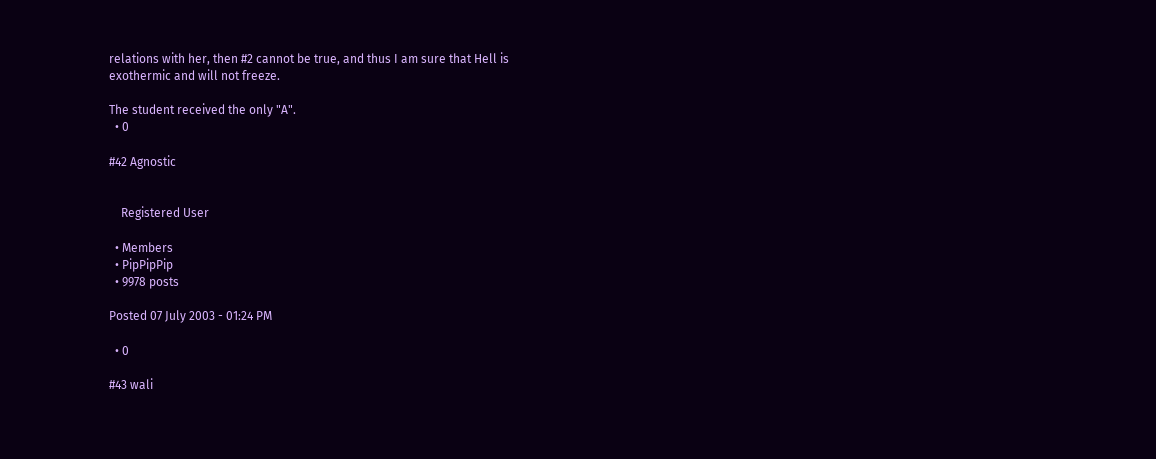relations with her, then #2 cannot be true, and thus I am sure that Hell is
exothermic and will not freeze.

The student received the only "A".
  • 0

#42 Agnostic


    Registered User

  • Members
  • PipPipPip
  • 9978 posts

Posted 07 July 2003 - 01:24 PM

  • 0

#43 wali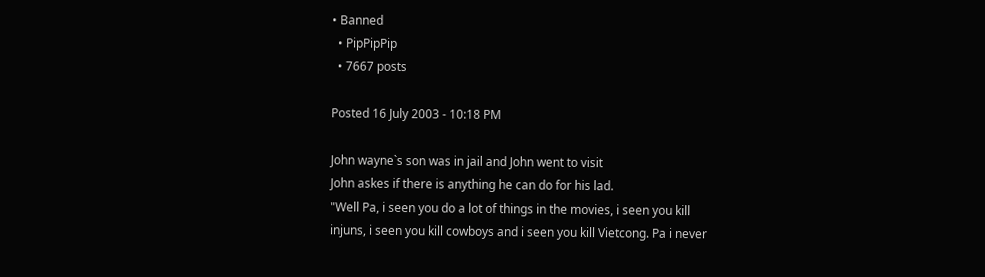• Banned
  • PipPipPip
  • 7667 posts

Posted 16 July 2003 - 10:18 PM

John wayne`s son was in jail and John went to visit
John askes if there is anything he can do for his lad.
"Well Pa, i seen you do a lot of things in the movies, i seen you kill
injuns, i seen you kill cowboys and i seen you kill Vietcong. Pa i never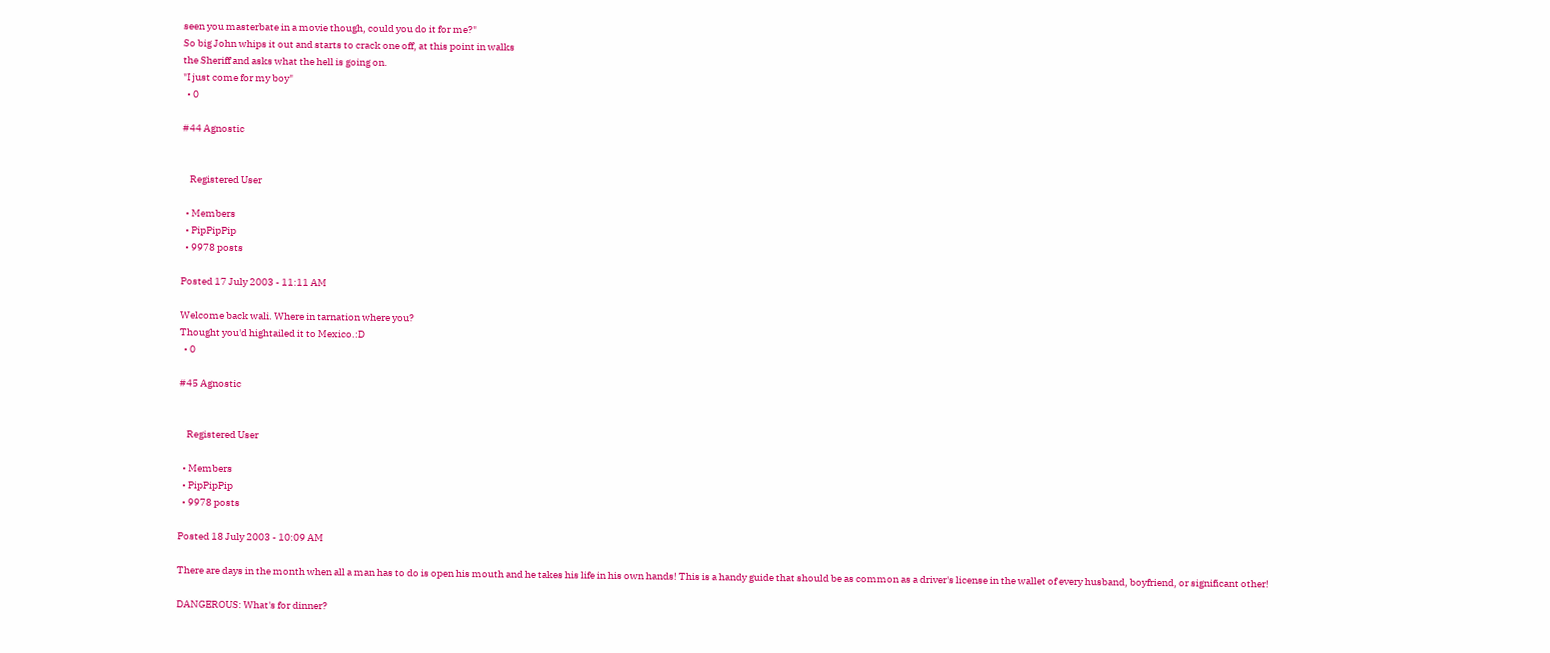seen you masterbate in a movie though, could you do it for me?"
So big John whips it out and starts to crack one off, at this point in walks
the Sheriff and asks what the hell is going on.
"I just come for my boy"
  • 0

#44 Agnostic


    Registered User

  • Members
  • PipPipPip
  • 9978 posts

Posted 17 July 2003 - 11:11 AM

Welcome back wali. Where in tarnation where you?
Thought you'd hightailed it to Mexico.:D
  • 0

#45 Agnostic


    Registered User

  • Members
  • PipPipPip
  • 9978 posts

Posted 18 July 2003 - 10:09 AM

There are days in the month when all a man has to do is open his mouth and he takes his life in his own hands! This is a handy guide that should be as common as a driver's license in the wallet of every husband, boyfriend, or significant other!

DANGEROUS: What's for dinner?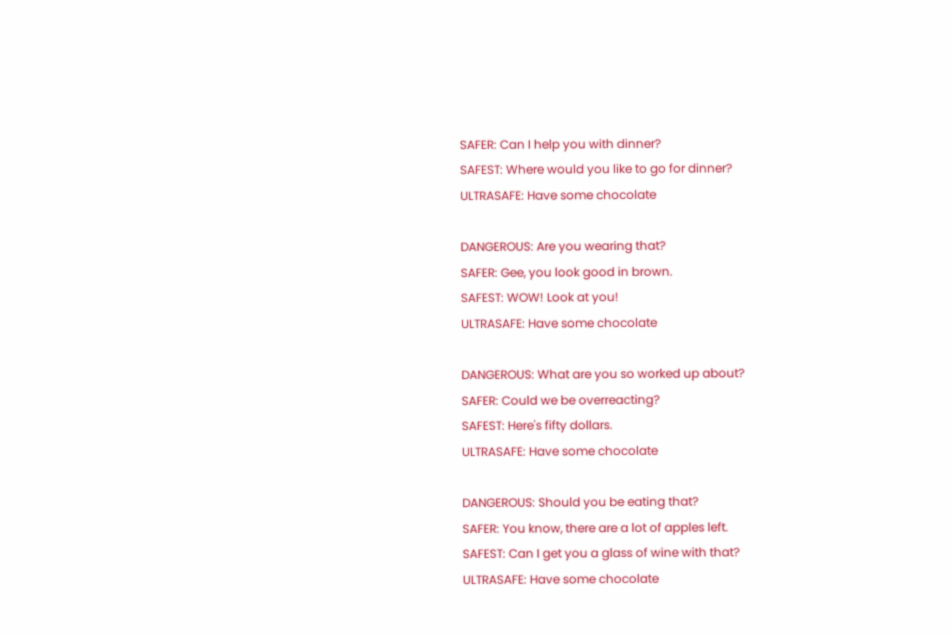SAFER: Can I help you with dinner?
SAFEST: Where would you like to go for dinner?
ULTRASAFE: Have some chocolate

DANGEROUS: Are you wearing that?
SAFER: Gee, you look good in brown.
SAFEST: WOW! Look at you!
ULTRASAFE: Have some chocolate

DANGEROUS: What are you so worked up about?
SAFER: Could we be overreacting?
SAFEST: Here's fifty dollars.
ULTRASAFE: Have some chocolate

DANGEROUS: Should you be eating that?
SAFER: You know, there are a lot of apples left.
SAFEST: Can I get you a glass of wine with that?
ULTRASAFE: Have some chocolate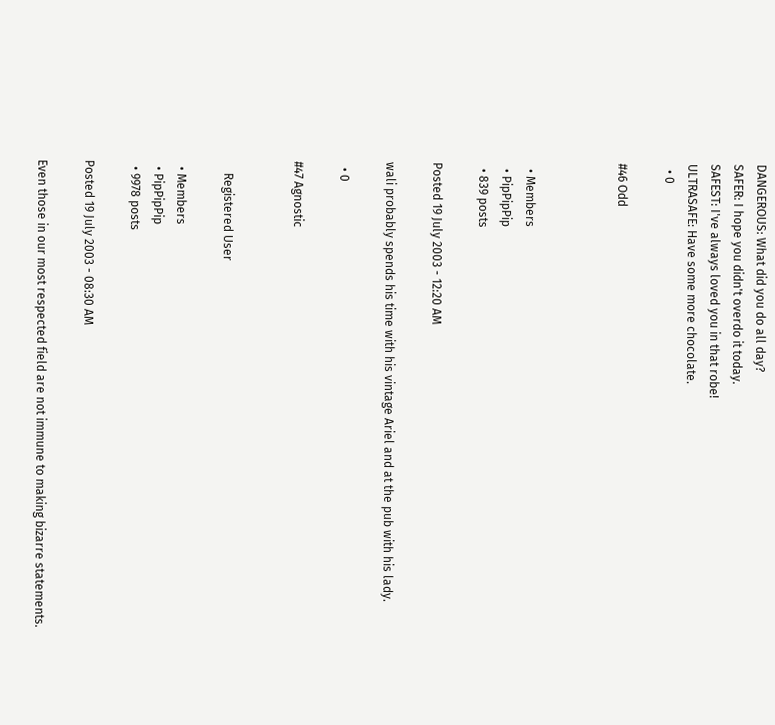DANGEROUS: What did you do all day?
SAFER: I hope you didn't overdo it today.
SAFEST: I've always loved you in that robe!
ULTRASAFE: Have some more chocolate.
  • 0

#46 Odd



  • Members
  • PipPipPip
  • 839 posts

Posted 19 July 2003 - 12:20 AM

wali probably spends his time with his vintage Ariel and at the pub with his lady.

  • 0

#47 Agnostic


    Registered User

  • Members
  • PipPipPip
  • 9978 posts

Posted 19 July 2003 - 08:30 AM

Even those in our most respected field are not immune to making bizarre statements.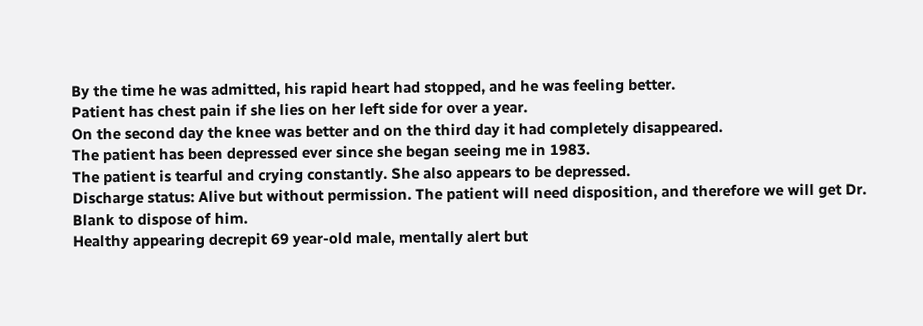By the time he was admitted, his rapid heart had stopped, and he was feeling better.
Patient has chest pain if she lies on her left side for over a year.
On the second day the knee was better and on the third day it had completely disappeared.
The patient has been depressed ever since she began seeing me in 1983.
The patient is tearful and crying constantly. She also appears to be depressed.
Discharge status: Alive but without permission. The patient will need disposition, and therefore we will get Dr. Blank to dispose of him.
Healthy appearing decrepit 69 year-old male, mentally alert but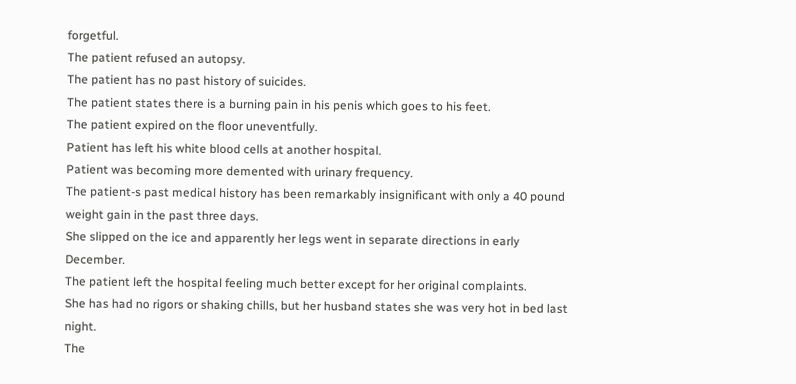forgetful.
The patient refused an autopsy.
The patient has no past history of suicides.
The patient states there is a burning pain in his penis which goes to his feet.
The patient expired on the floor uneventfully.
Patient has left his white blood cells at another hospital.
Patient was becoming more demented with urinary frequency.
The patient-s past medical history has been remarkably insignificant with only a 40 pound weight gain in the past three days.
She slipped on the ice and apparently her legs went in separate directions in early December.
The patient left the hospital feeling much better except for her original complaints.
She has had no rigors or shaking chills, but her husband states she was very hot in bed last night.
The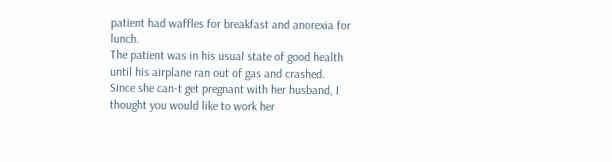patient had waffles for breakfast and anorexia for lunch.
The patient was in his usual state of good health until his airplane ran out of gas and crashed.
Since she can-t get pregnant with her husband, I thought you would like to work her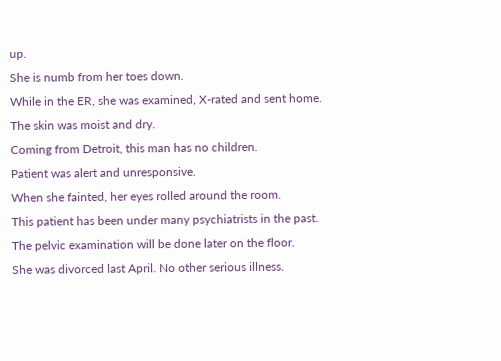up.
She is numb from her toes down.
While in the ER, she was examined, X-rated and sent home.
The skin was moist and dry.
Coming from Detroit, this man has no children.
Patient was alert and unresponsive.
When she fainted, her eyes rolled around the room.
This patient has been under many psychiatrists in the past.
The pelvic examination will be done later on the floor.
She was divorced last April. No other serious illness.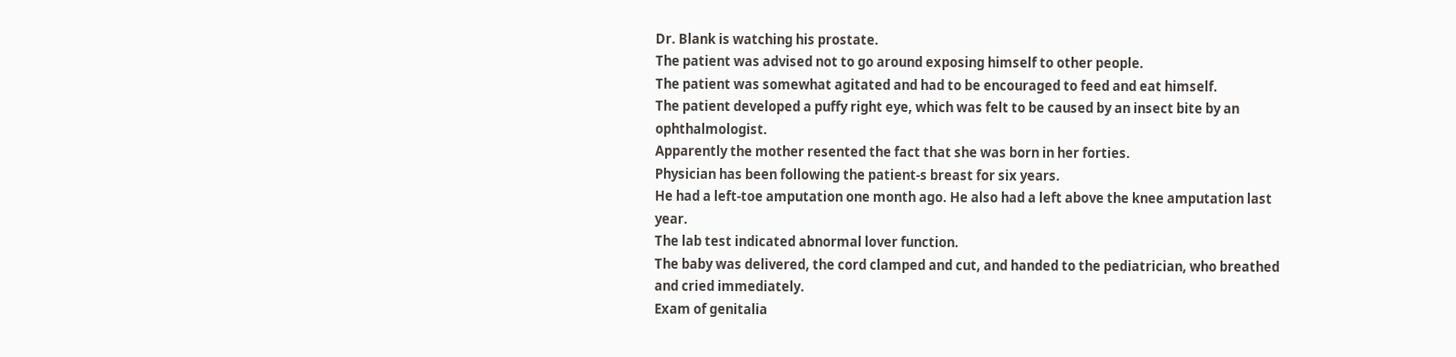Dr. Blank is watching his prostate.
The patient was advised not to go around exposing himself to other people.
The patient was somewhat agitated and had to be encouraged to feed and eat himself.
The patient developed a puffy right eye, which was felt to be caused by an insect bite by an ophthalmologist.
Apparently the mother resented the fact that she was born in her forties.
Physician has been following the patient-s breast for six years.
He had a left-toe amputation one month ago. He also had a left above the knee amputation last year.
The lab test indicated abnormal lover function.
The baby was delivered, the cord clamped and cut, and handed to the pediatrician, who breathed and cried immediately.
Exam of genitalia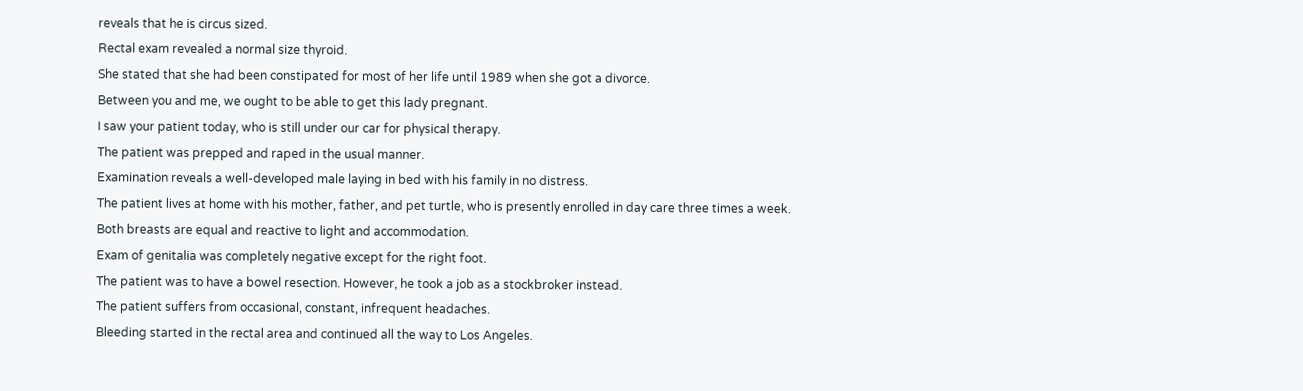reveals that he is circus sized.
Rectal exam revealed a normal size thyroid.
She stated that she had been constipated for most of her life until 1989 when she got a divorce.
Between you and me, we ought to be able to get this lady pregnant.
I saw your patient today, who is still under our car for physical therapy.
The patient was prepped and raped in the usual manner.
Examination reveals a well-developed male laying in bed with his family in no distress.
The patient lives at home with his mother, father, and pet turtle, who is presently enrolled in day care three times a week.
Both breasts are equal and reactive to light and accommodation.
Exam of genitalia was completely negative except for the right foot.
The patient was to have a bowel resection. However, he took a job as a stockbroker instead.
The patient suffers from occasional, constant, infrequent headaches.
Bleeding started in the rectal area and continued all the way to Los Angeles.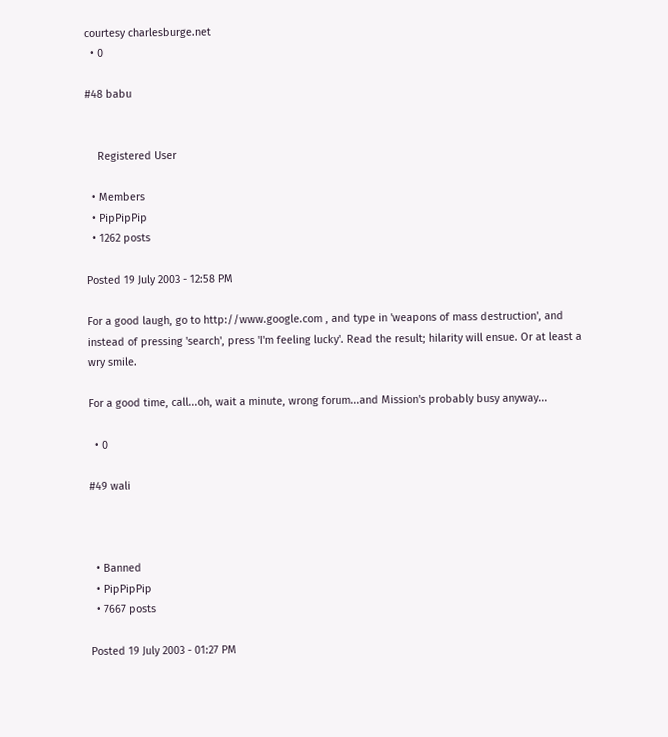courtesy charlesburge.net
  • 0

#48 babu


    Registered User

  • Members
  • PipPipPip
  • 1262 posts

Posted 19 July 2003 - 12:58 PM

For a good laugh, go to http://www.google.com , and type in 'weapons of mass destruction', and instead of pressing 'search', press 'I'm feeling lucky'. Read the result; hilarity will ensue. Or at least a wry smile.

For a good time, call...oh, wait a minute, wrong forum...and Mission's probably busy anyway...

  • 0

#49 wali



  • Banned
  • PipPipPip
  • 7667 posts

Posted 19 July 2003 - 01:27 PM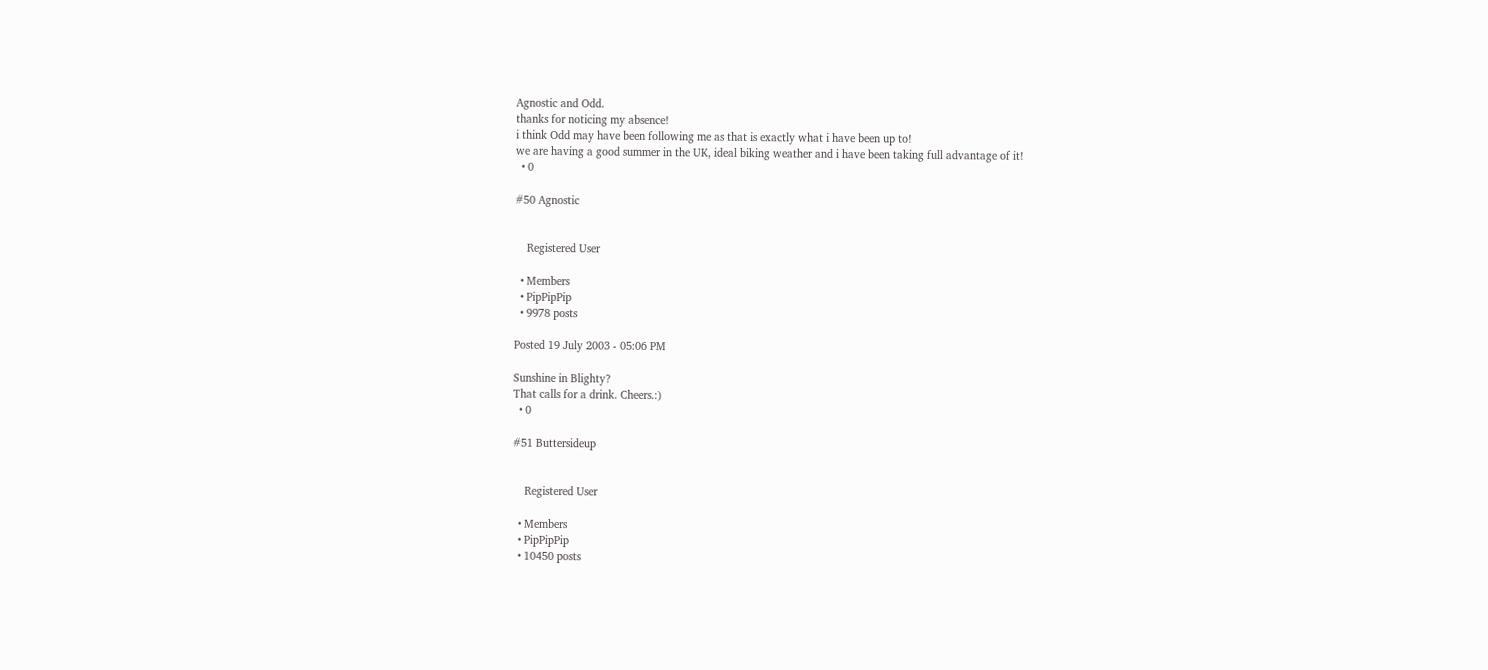Agnostic and Odd.
thanks for noticing my absence!
i think Odd may have been following me as that is exactly what i have been up to!
we are having a good summer in the UK, ideal biking weather and i have been taking full advantage of it!
  • 0

#50 Agnostic


    Registered User

  • Members
  • PipPipPip
  • 9978 posts

Posted 19 July 2003 - 05:06 PM

Sunshine in Blighty?
That calls for a drink. Cheers.:)
  • 0

#51 Buttersideup


    Registered User

  • Members
  • PipPipPip
  • 10450 posts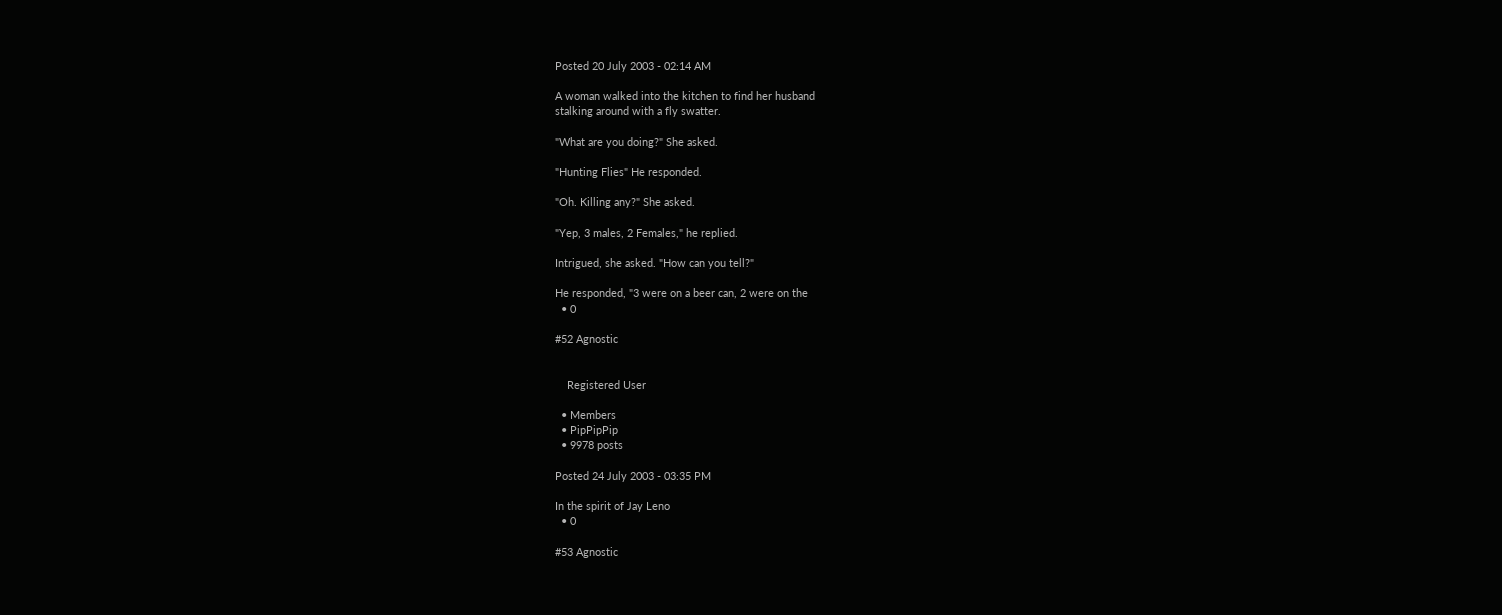Posted 20 July 2003 - 02:14 AM

A woman walked into the kitchen to find her husband
stalking around with a fly swatter.

"What are you doing?" She asked.

"Hunting Flies" He responded.

"Oh. Killing any?" She asked.

"Yep, 3 males, 2 Females," he replied.

Intrigued, she asked. "How can you tell?"

He responded, "3 were on a beer can, 2 were on the
  • 0

#52 Agnostic


    Registered User

  • Members
  • PipPipPip
  • 9978 posts

Posted 24 July 2003 - 03:35 PM

In the spirit of Jay Leno
  • 0

#53 Agnostic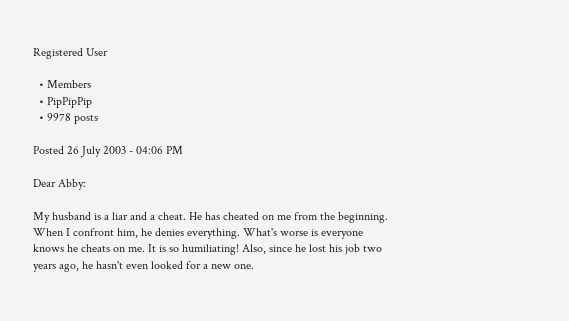Registered User

  • Members
  • PipPipPip
  • 9978 posts

Posted 26 July 2003 - 04:06 PM

Dear Abby:

My husband is a liar and a cheat. He has cheated on me from the beginning. When I confront him, he denies everything. What's worse is everyone knows he cheats on me. It is so humiliating! Also, since he lost his job two years ago, he hasn't even looked for a new one.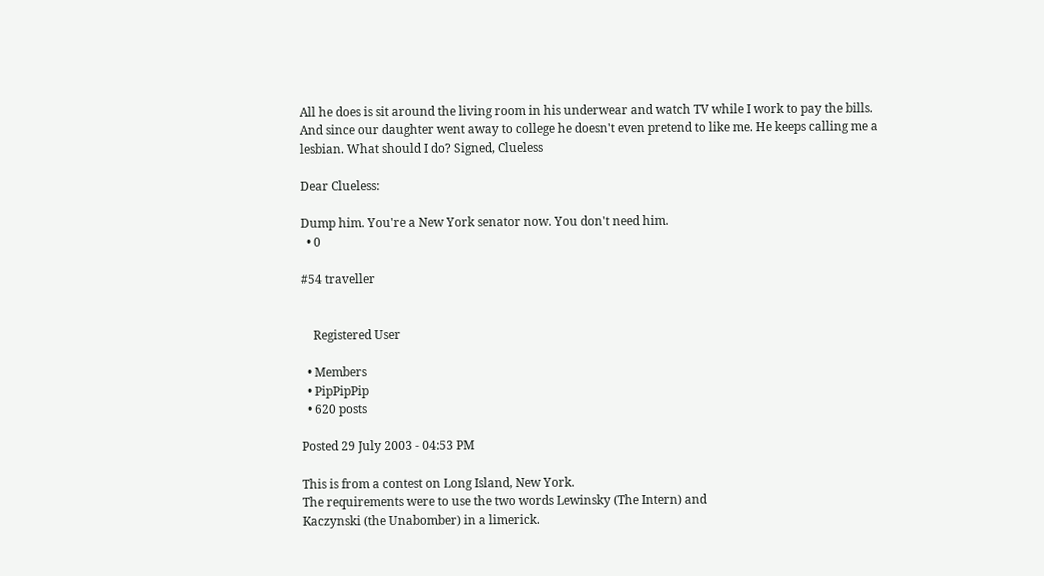All he does is sit around the living room in his underwear and watch TV while I work to pay the bills. And since our daughter went away to college he doesn't even pretend to like me. He keeps calling me a lesbian. What should I do? Signed, Clueless

Dear Clueless:

Dump him. You're a New York senator now. You don't need him.
  • 0

#54 traveller


    Registered User

  • Members
  • PipPipPip
  • 620 posts

Posted 29 July 2003 - 04:53 PM

This is from a contest on Long Island, New York.
The requirements were to use the two words Lewinsky (The Intern) and
Kaczynski (the Unabomber) in a limerick.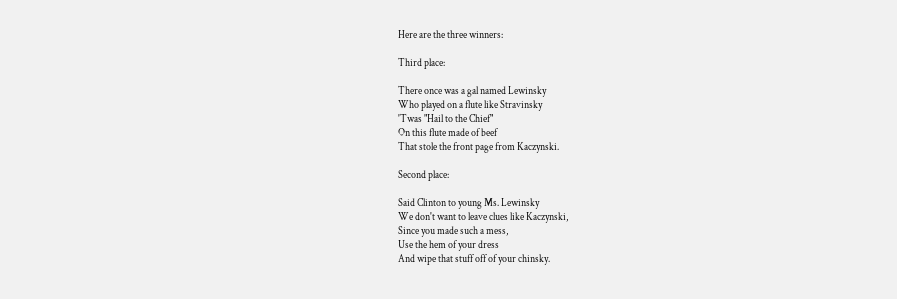Here are the three winners:

Third place:

There once was a gal named Lewinsky
Who played on a flute like Stravinsky
'Twas "Hail to the Chief"
On this flute made of beef
That stole the front page from Kaczynski.

Second place:

Said Clinton to young Ms. Lewinsky
We don't want to leave clues like Kaczynski,
Since you made such a mess,
Use the hem of your dress
And wipe that stuff off of your chinsky.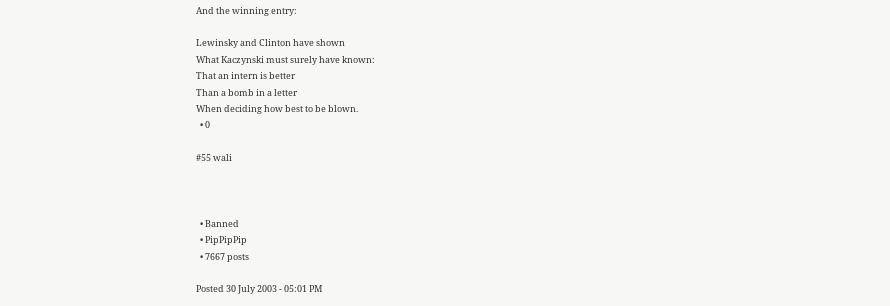And the winning entry:

Lewinsky and Clinton have shown
What Kaczynski must surely have known:
That an intern is better
Than a bomb in a letter
When deciding how best to be blown.
  • 0

#55 wali



  • Banned
  • PipPipPip
  • 7667 posts

Posted 30 July 2003 - 05:01 PM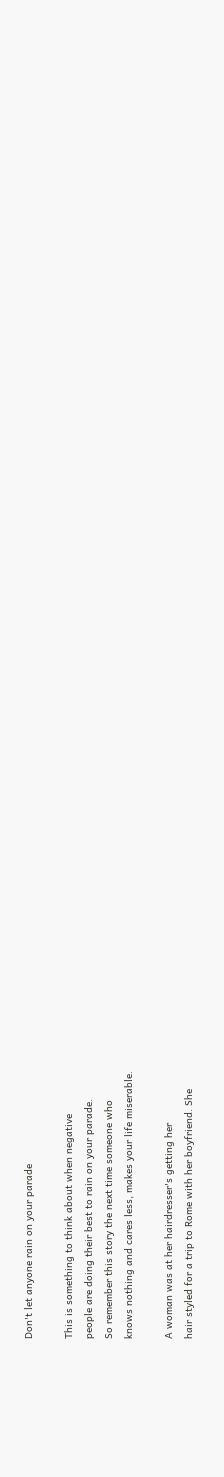Don't let anyone rain on your parade

This is something to think about when negative
people are doing their best to rain on your parade.
So remember this story the next time someone who
knows nothing and cares less, makes your life miserable.

A woman was at her hairdresser's getting her
hair styled for a trip to Rome with her boyfriend. She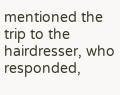mentioned the trip to the hairdresser, who responded,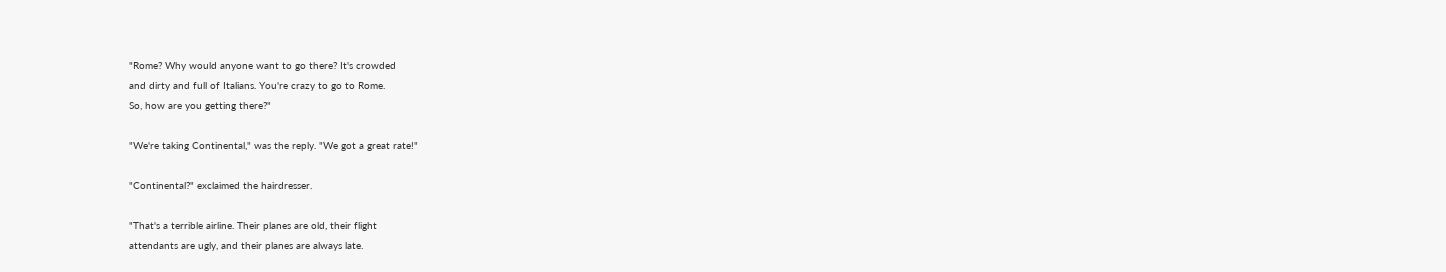"Rome? Why would anyone want to go there? It's crowded
and dirty and full of Italians. You're crazy to go to Rome.
So, how are you getting there?"

"We're taking Continental," was the reply. "We got a great rate!"

"Continental?" exclaimed the hairdresser.

"That's a terrible airline. Their planes are old, their flight
attendants are ugly, and their planes are always late.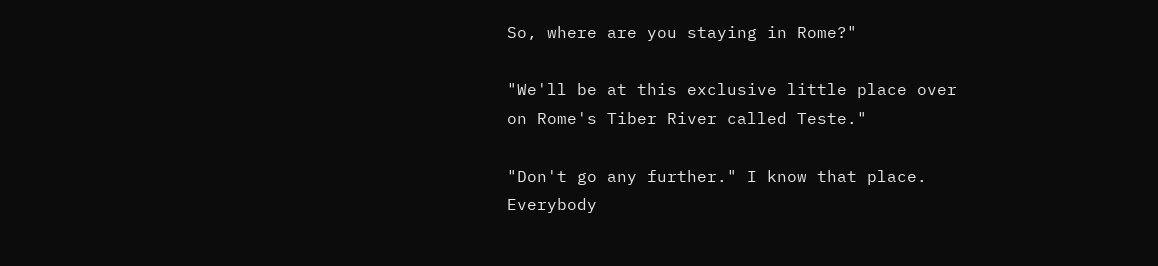So, where are you staying in Rome?"

"We'll be at this exclusive little place over
on Rome's Tiber River called Teste."

"Don't go any further." I know that place.
Everybody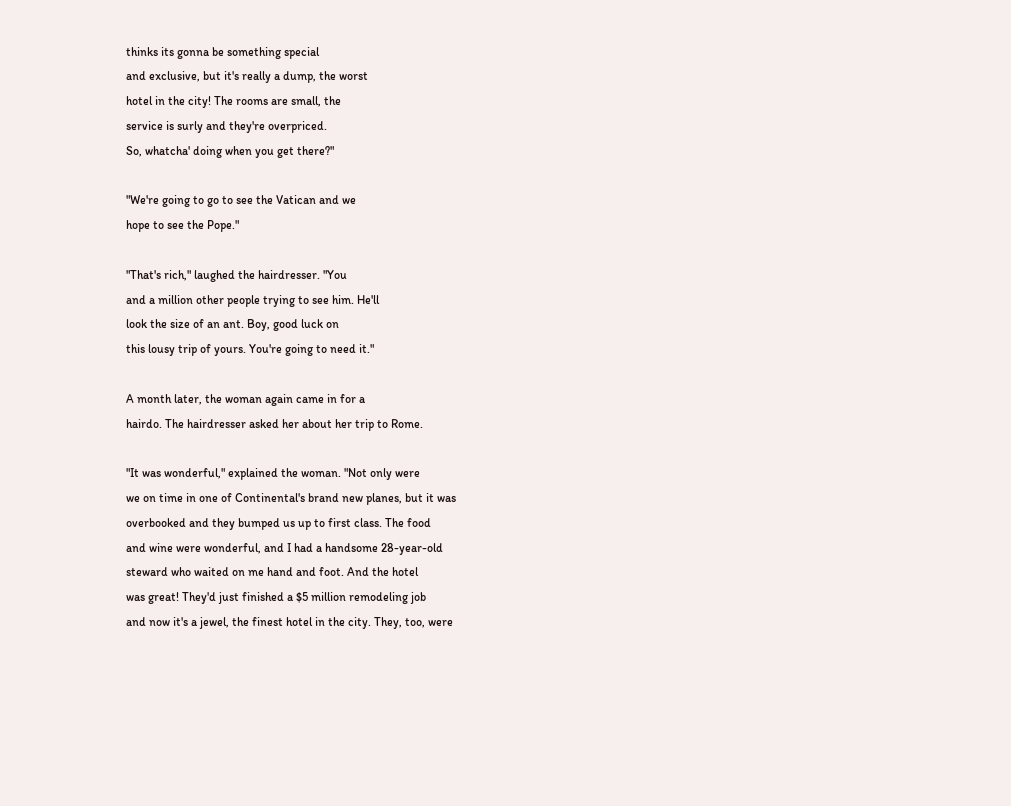thinks its gonna be something special
and exclusive, but it's really a dump, the worst
hotel in the city! The rooms are small, the
service is surly and they're overpriced.
So, whatcha' doing when you get there?"

"We're going to go to see the Vatican and we
hope to see the Pope."

"That's rich," laughed the hairdresser. "You
and a million other people trying to see him. He'll
look the size of an ant. Boy, good luck on
this lousy trip of yours. You're going to need it."

A month later, the woman again came in for a
hairdo. The hairdresser asked her about her trip to Rome.

"It was wonderful," explained the woman. "Not only were
we on time in one of Continental's brand new planes, but it was
overbooked and they bumped us up to first class. The food
and wine were wonderful, and I had a handsome 28-year-old
steward who waited on me hand and foot. And the hotel
was great! They'd just finished a $5 million remodeling job
and now it's a jewel, the finest hotel in the city. They, too, were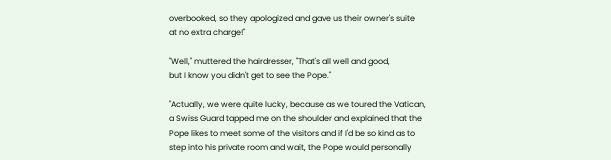overbooked, so they apologized and gave us their owner's suite
at no extra charge!"

"Well," muttered the hairdresser, "That's all well and good,
but I know you didn't get to see the Pope."

"Actually, we were quite lucky, because as we toured the Vatican,
a Swiss Guard tapped me on the shoulder and explained that the
Pope likes to meet some of the visitors and if I'd be so kind as to
step into his private room and wait, the Pope would personally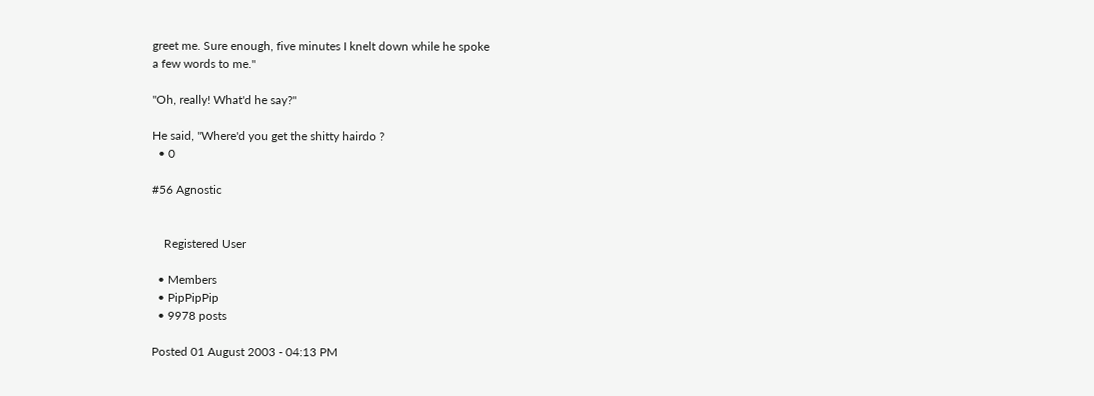greet me. Sure enough, five minutes I knelt down while he spoke
a few words to me."

"Oh, really! What'd he say?"

He said, "Where'd you get the shitty hairdo ?
  • 0

#56 Agnostic


    Registered User

  • Members
  • PipPipPip
  • 9978 posts

Posted 01 August 2003 - 04:13 PM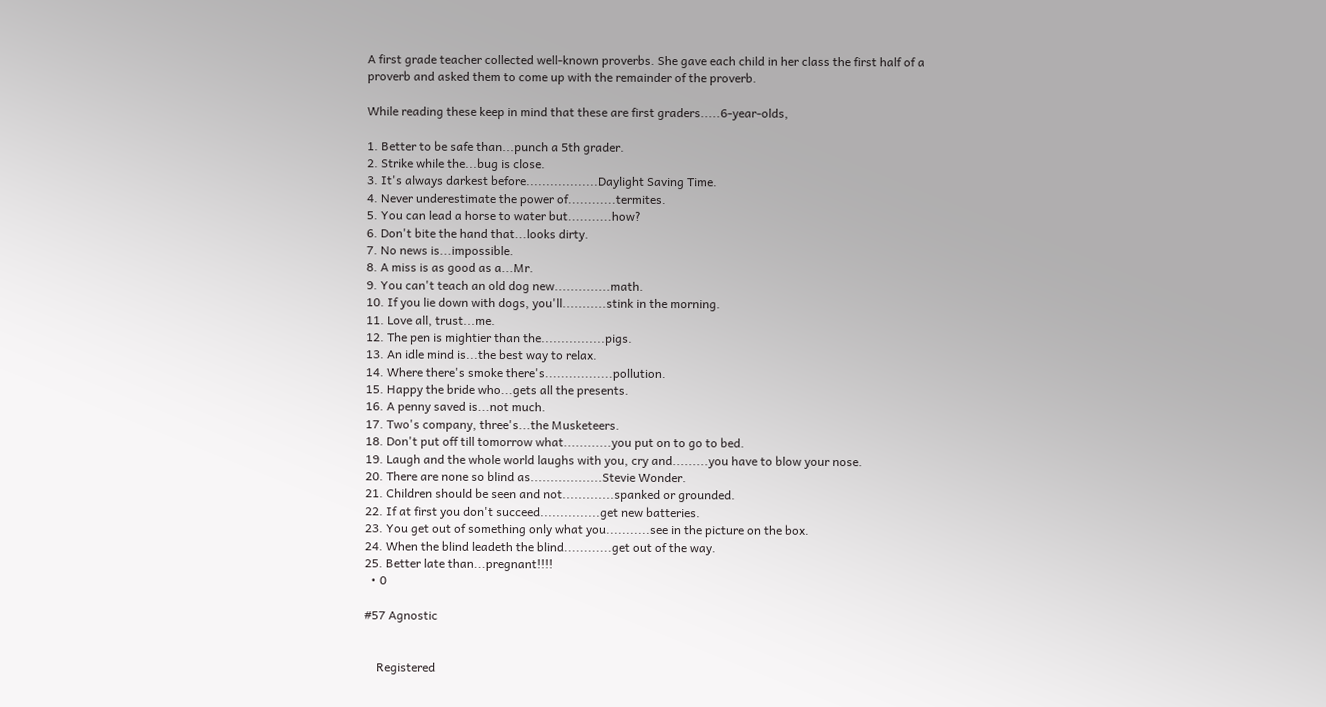A first grade teacher collected well-known proverbs. She gave each child in her class the first half of a proverb and asked them to come up with the remainder of the proverb.

While reading these keep in mind that these are first graders.....6-year-olds,

1. Better to be safe than...punch a 5th grader.
2. Strike while the...bug is close.
3. It's always darkest before..................Daylight Saving Time.
4. Never underestimate the power of............termites.
5. You can lead a horse to water but...........how?
6. Don't bite the hand that...looks dirty.
7. No news is...impossible.
8. A miss is as good as a...Mr.
9. You can't teach an old dog new..............math.
10. If you lie down with dogs, you'll...........stink in the morning.
11. Love all, trust...me.
12. The pen is mightier than the................pigs.
13. An idle mind is...the best way to relax.
14. Where there's smoke there's.................pollution.
15. Happy the bride who...gets all the presents.
16. A penny saved is...not much.
17. Two's company, three's...the Musketeers.
18. Don't put off till tomorrow what............you put on to go to bed.
19. Laugh and the whole world laughs with you, cry and.........you have to blow your nose.
20. There are none so blind as..................Stevie Wonder.
21. Children should be seen and not.............spanked or grounded.
22. If at first you don't succeed...............get new batteries.
23. You get out of something only what you...........see in the picture on the box.
24. When the blind leadeth the blind............get out of the way.
25. Better late than...pregnant!!!!
  • 0

#57 Agnostic


    Registered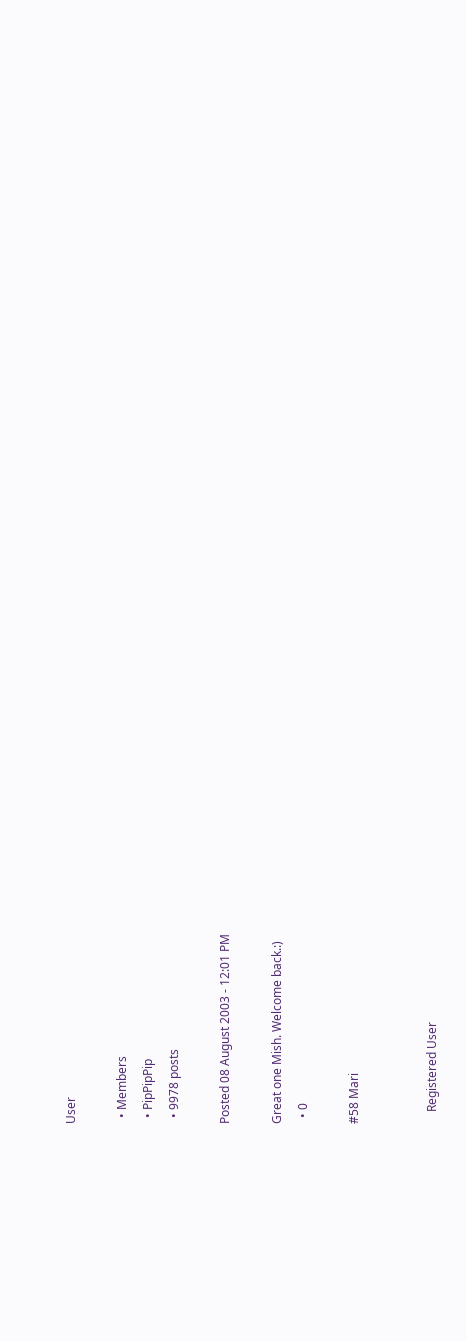User

  • Members
  • PipPipPip
  • 9978 posts

Posted 08 August 2003 - 12:01 PM

Great one Mish. Welcome back.:)
  • 0

#58 Mari


    Registered User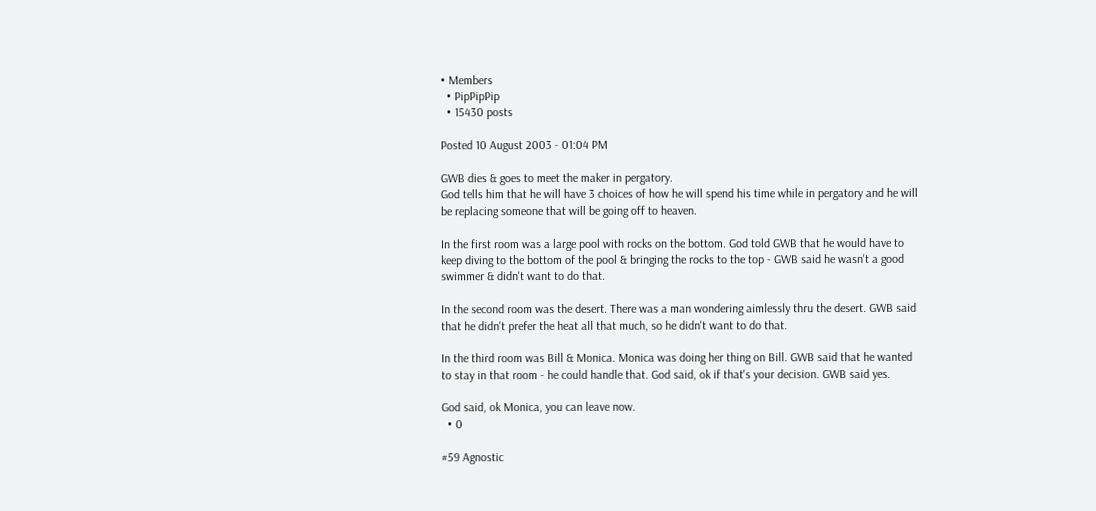• Members
  • PipPipPip
  • 15430 posts

Posted 10 August 2003 - 01:04 PM

GWB dies & goes to meet the maker in pergatory.
God tells him that he will have 3 choices of how he will spend his time while in pergatory and he will be replacing someone that will be going off to heaven.

In the first room was a large pool with rocks on the bottom. God told GWB that he would have to keep diving to the bottom of the pool & bringing the rocks to the top - GWB said he wasn't a good swimmer & didn't want to do that.

In the second room was the desert. There was a man wondering aimlessly thru the desert. GWB said that he didn't prefer the heat all that much, so he didn't want to do that.

In the third room was Bill & Monica. Monica was doing her thing on Bill. GWB said that he wanted to stay in that room - he could handle that. God said, ok if that's your decision. GWB said yes.

God said, ok Monica, you can leave now.
  • 0

#59 Agnostic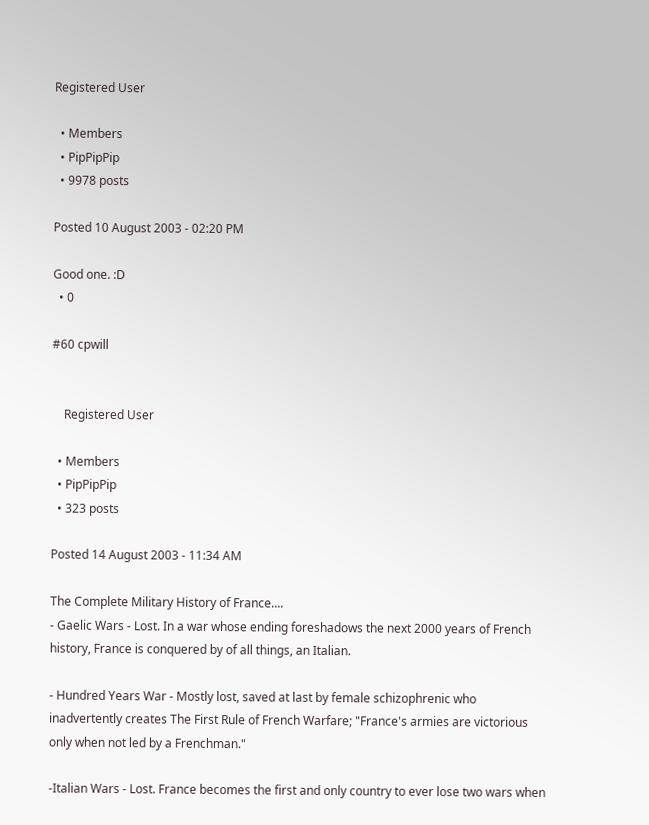Registered User

  • Members
  • PipPipPip
  • 9978 posts

Posted 10 August 2003 - 02:20 PM

Good one. :D
  • 0

#60 cpwill


    Registered User

  • Members
  • PipPipPip
  • 323 posts

Posted 14 August 2003 - 11:34 AM

The Complete Military History of France....
- Gaelic Wars - Lost. In a war whose ending foreshadows the next 2000 years of French history, France is conquered by of all things, an Italian.

- Hundred Years War - Mostly lost, saved at last by female schizophrenic who inadvertently creates The First Rule of French Warfare; "France's armies are victorious only when not led by a Frenchman."

-Italian Wars - Lost. France becomes the first and only country to ever lose two wars when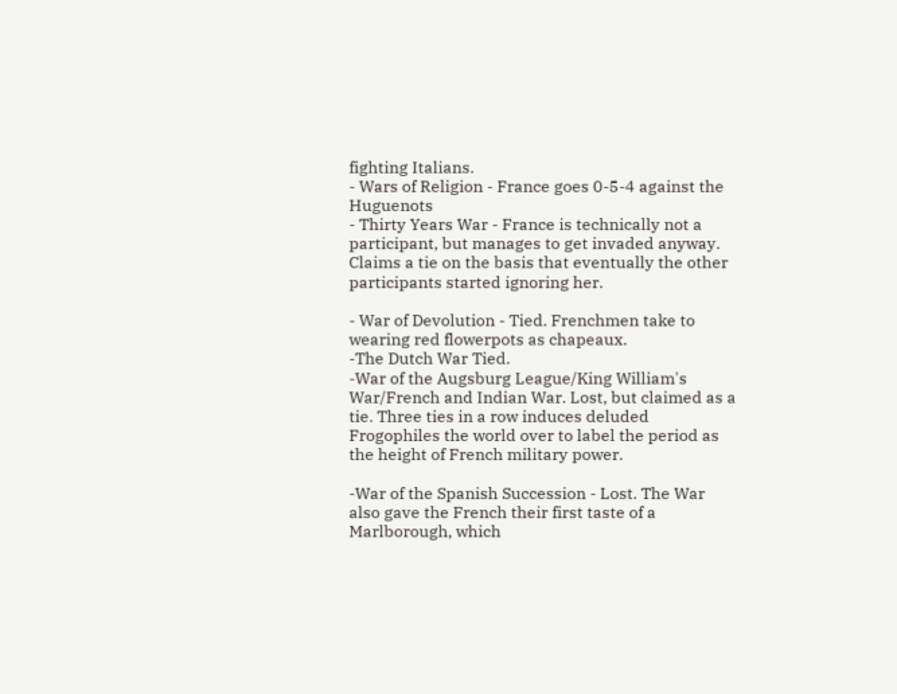fighting Italians.
- Wars of Religion - France goes 0-5-4 against the Huguenots
- Thirty Years War - France is technically not a participant, but manages to get invaded anyway. Claims a tie on the basis that eventually the other participants started ignoring her.

- War of Devolution - Tied. Frenchmen take to wearing red flowerpots as chapeaux.
-The Dutch War Tied.
-War of the Augsburg League/King William's War/French and Indian War. Lost, but claimed as a tie. Three ties in a row induces deluded Frogophiles the world over to label the period as the height of French military power.

-War of the Spanish Succession - Lost. The War also gave the French their first taste of a Marlborough, which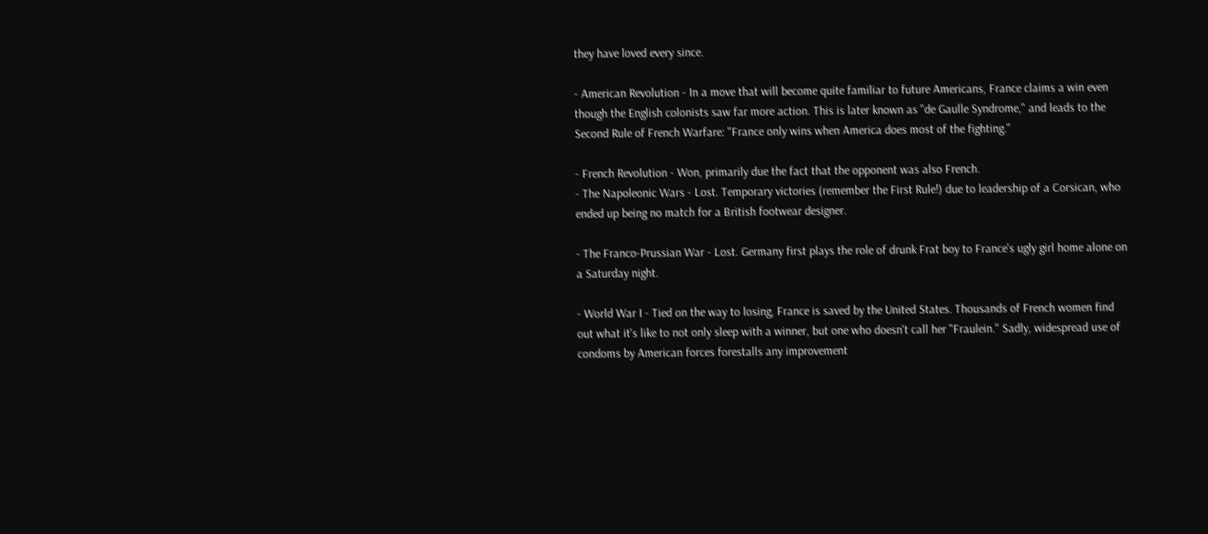they have loved every since.

- American Revolution - In a move that will become quite familiar to future Americans, France claims a win even though the English colonists saw far more action. This is later known as "de Gaulle Syndrome," and leads to the Second Rule of French Warfare: "France only wins when America does most of the fighting."

- French Revolution - Won, primarily due the fact that the opponent was also French.
- The Napoleonic Wars - Lost. Temporary victories (remember the First Rule!) due to leadership of a Corsican, who ended up being no match for a British footwear designer.

- The Franco-Prussian War - Lost. Germany first plays the role of drunk Frat boy to France's ugly girl home alone on a Saturday night.

- World War I - Tied on the way to losing, France is saved by the United States. Thousands of French women find out what it's like to not only sleep with a winner, but one who doesn't call her "Fraulein." Sadly, widespread use of condoms by American forces forestalls any improvement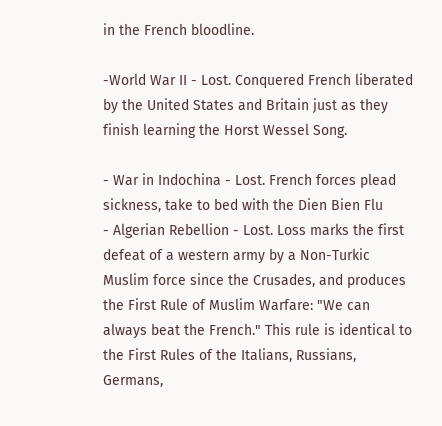in the French bloodline.

-World War II - Lost. Conquered French liberated by the United States and Britain just as they finish learning the Horst Wessel Song.

- War in Indochina - Lost. French forces plead sickness, take to bed with the Dien Bien Flu
- Algerian Rebellion - Lost. Loss marks the first defeat of a western army by a Non-Turkic Muslim force since the Crusades, and produces the First Rule of Muslim Warfare: "We can always beat the French." This rule is identical to the First Rules of the Italians, Russians, Germans,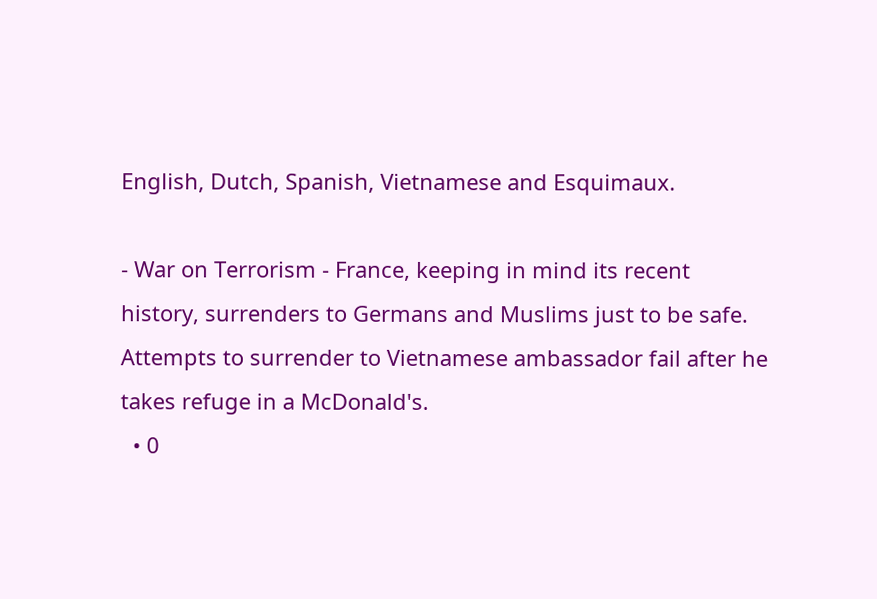English, Dutch, Spanish, Vietnamese and Esquimaux.

- War on Terrorism - France, keeping in mind its recent history, surrenders to Germans and Muslims just to be safe. Attempts to surrender to Vietnamese ambassador fail after he takes refuge in a McDonald's.
  • 0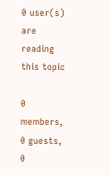0 user(s) are reading this topic

0 members, 0 guests, 0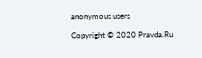anonymous users

Copyright © 2020 Pravda.Ru